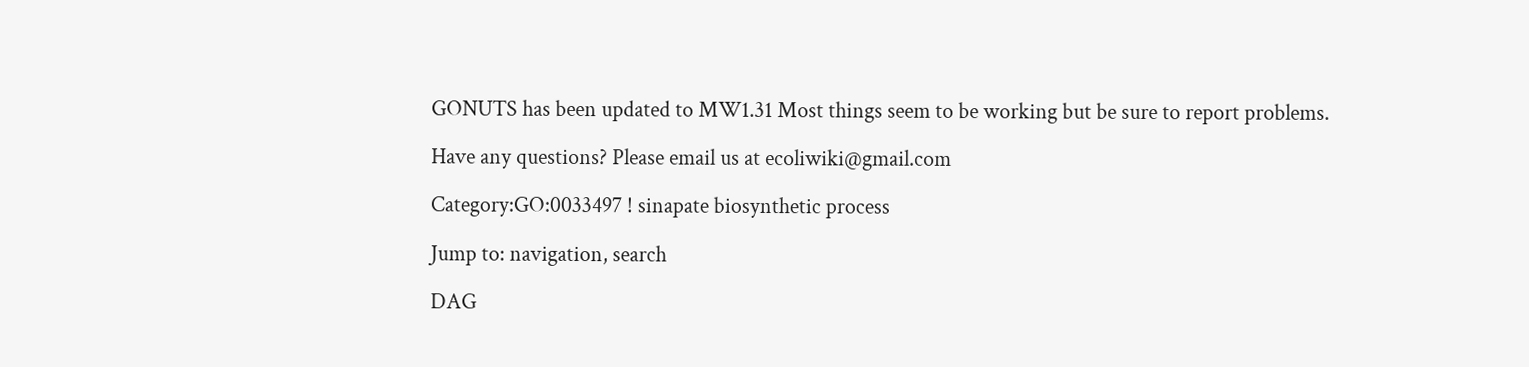GONUTS has been updated to MW1.31 Most things seem to be working but be sure to report problems.

Have any questions? Please email us at ecoliwiki@gmail.com

Category:GO:0033497 ! sinapate biosynthetic process

Jump to: navigation, search

DAG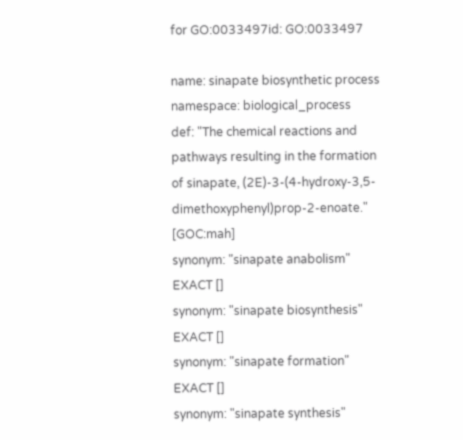for GO:0033497id: GO:0033497

name: sinapate biosynthetic process
namespace: biological_process
def: "The chemical reactions and pathways resulting in the formation of sinapate, (2E)-3-(4-hydroxy-3,5-dimethoxyphenyl)prop-2-enoate." [GOC:mah]
synonym: "sinapate anabolism" EXACT []
synonym: "sinapate biosynthesis" EXACT []
synonym: "sinapate formation" EXACT []
synonym: "sinapate synthesis"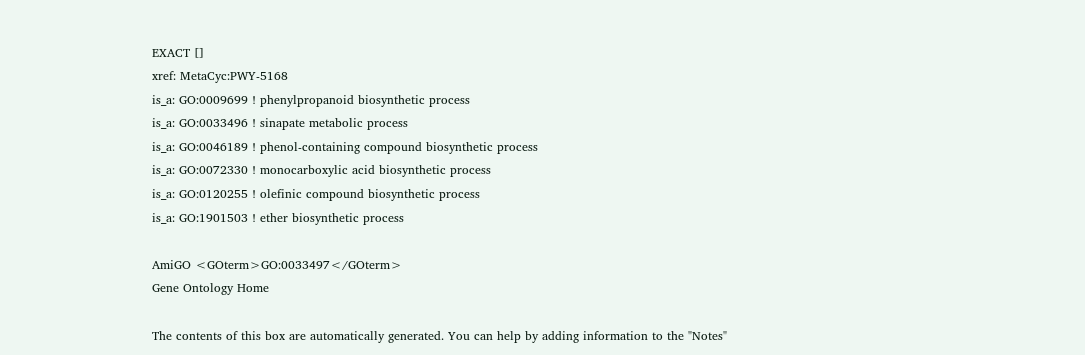EXACT []
xref: MetaCyc:PWY-5168
is_a: GO:0009699 ! phenylpropanoid biosynthetic process
is_a: GO:0033496 ! sinapate metabolic process
is_a: GO:0046189 ! phenol-containing compound biosynthetic process
is_a: GO:0072330 ! monocarboxylic acid biosynthetic process
is_a: GO:0120255 ! olefinic compound biosynthetic process
is_a: GO:1901503 ! ether biosynthetic process

AmiGO <GOterm>GO:0033497</GOterm>
Gene Ontology Home

The contents of this box are automatically generated. You can help by adding information to the "Notes"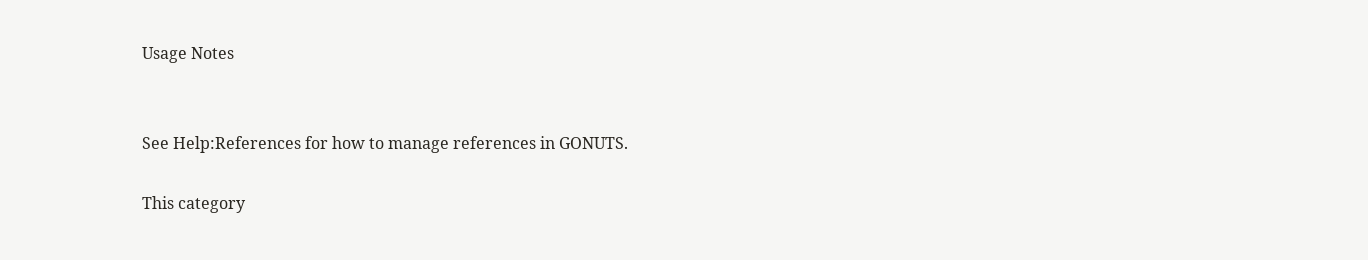Usage Notes


See Help:References for how to manage references in GONUTS.

This category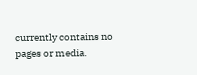currently contains no pages or media.